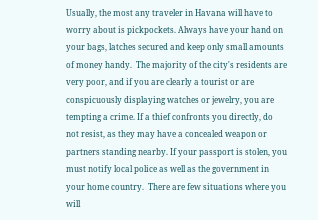Usually, the most any traveler in Havana will have to worry about is pickpockets. Always have your hand on your bags, latches secured and keep only small amounts of money handy.  The majority of the city's residents are very poor, and if you are clearly a tourist or are conspicuously displaying watches or jewelry, you are tempting a crime. If a thief confronts you directly, do not resist, as they may have a concealed weapon or partners standing nearby. If your passport is stolen, you must notify local police as well as the government in your home country.  There are few situations where you will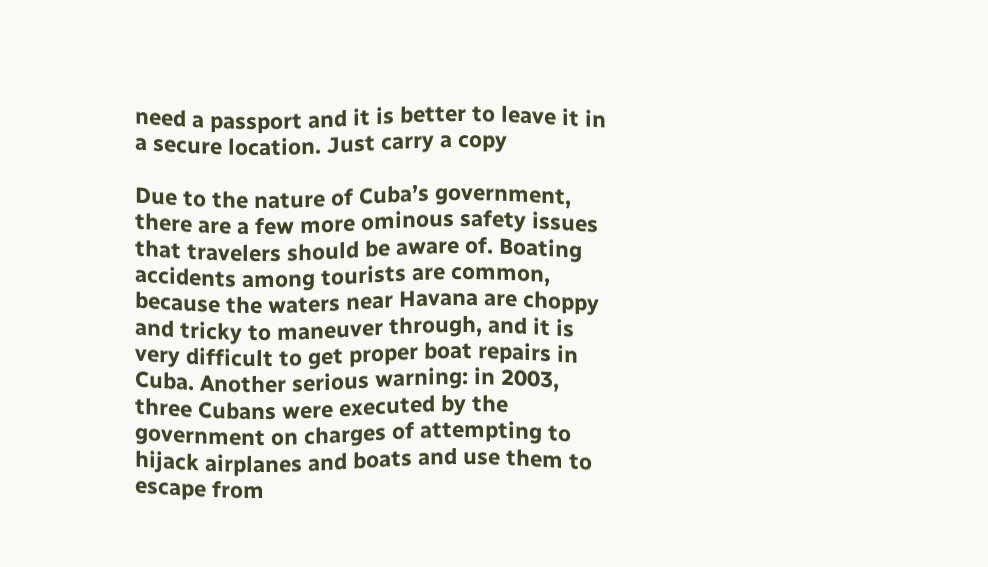need a passport and it is better to leave it in a secure location. Just carry a copy

Due to the nature of Cuba’s government, there are a few more ominous safety issues that travelers should be aware of. Boating accidents among tourists are common, because the waters near Havana are choppy and tricky to maneuver through, and it is very difficult to get proper boat repairs in Cuba. Another serious warning: in 2003, three Cubans were executed by the government on charges of attempting to hijack airplanes and boats and use them to escape from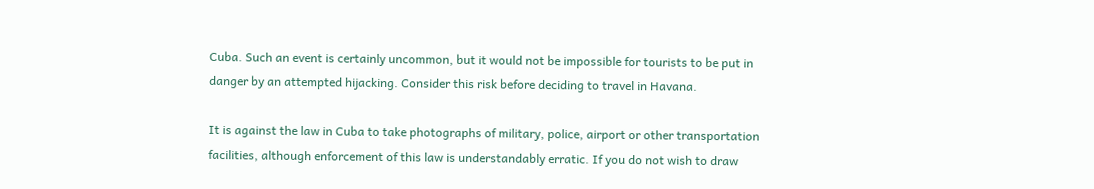Cuba. Such an event is certainly uncommon, but it would not be impossible for tourists to be put in danger by an attempted hijacking. Consider this risk before deciding to travel in Havana.

It is against the law in Cuba to take photographs of military, police, airport or other transportation facilities, although enforcement of this law is understandably erratic. If you do not wish to draw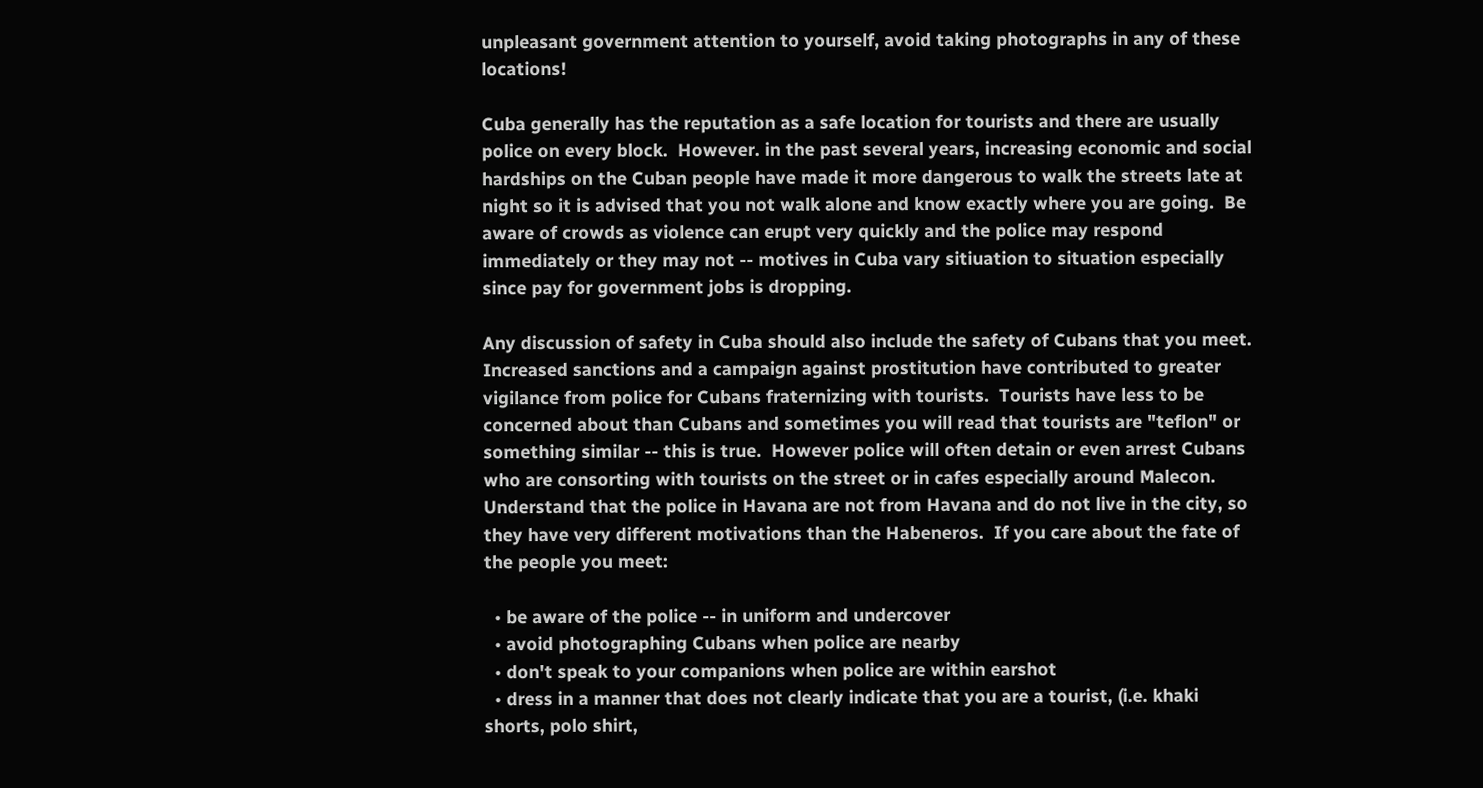unpleasant government attention to yourself, avoid taking photographs in any of these locations!

Cuba generally has the reputation as a safe location for tourists and there are usually police on every block.  However. in the past several years, increasing economic and social hardships on the Cuban people have made it more dangerous to walk the streets late at night so it is advised that you not walk alone and know exactly where you are going.  Be aware of crowds as violence can erupt very quickly and the police may respond immediately or they may not -- motives in Cuba vary sitiuation to situation especially since pay for government jobs is dropping.

Any discussion of safety in Cuba should also include the safety of Cubans that you meet.  Increased sanctions and a campaign against prostitution have contributed to greater vigilance from police for Cubans fraternizing with tourists.  Tourists have less to be concerned about than Cubans and sometimes you will read that tourists are "teflon" or something similar -- this is true.  However police will often detain or even arrest Cubans who are consorting with tourists on the street or in cafes especially around Malecon.  Understand that the police in Havana are not from Havana and do not live in the city, so they have very different motivations than the Habeneros.  If you care about the fate of the people you meet:

  • be aware of the police -- in uniform and undercover
  • avoid photographing Cubans when police are nearby
  • don't speak to your companions when police are within earshot
  • dress in a manner that does not clearly indicate that you are a tourist, (i.e. khaki shorts, polo shirt,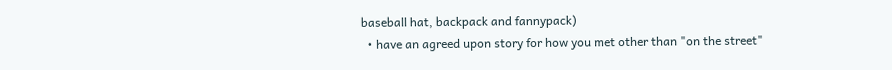baseball hat, backpack and fannypack)
  • have an agreed upon story for how you met other than "on the street"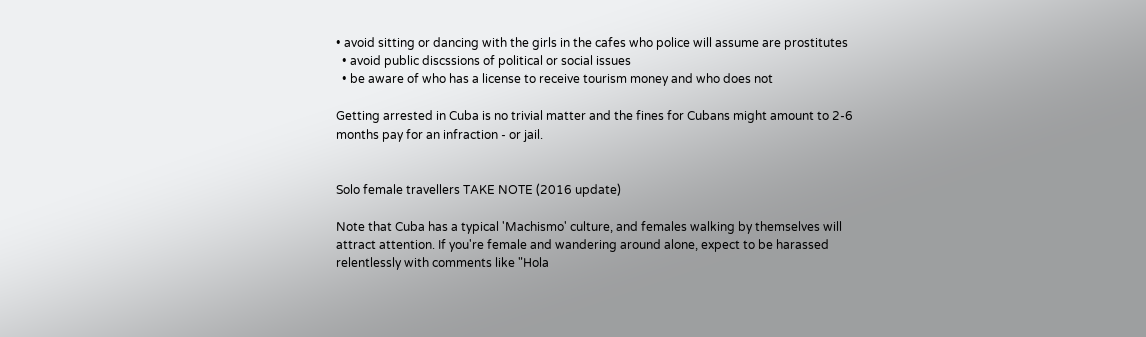• avoid sitting or dancing with the girls in the cafes who police will assume are prostitutes
  • avoid public discssions of political or social issues
  • be aware of who has a license to receive tourism money and who does not

Getting arrested in Cuba is no trivial matter and the fines for Cubans might amount to 2-6 months pay for an infraction - or jail.


Solo female travellers TAKE NOTE (2016 update)

Note that Cuba has a typical 'Machismo' culture, and females walking by themselves will attract attention. If you're female and wandering around alone, expect to be harassed relentlessly with comments like "Hola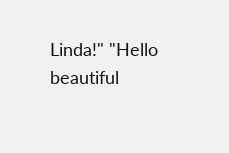Linda!" "Hello beautiful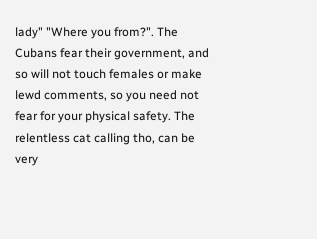lady" "Where you from?". The Cubans fear their government, and so will not touch females or make lewd comments, so you need not fear for your physical safety. The relentless cat calling tho, can be very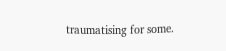traumatising for some.